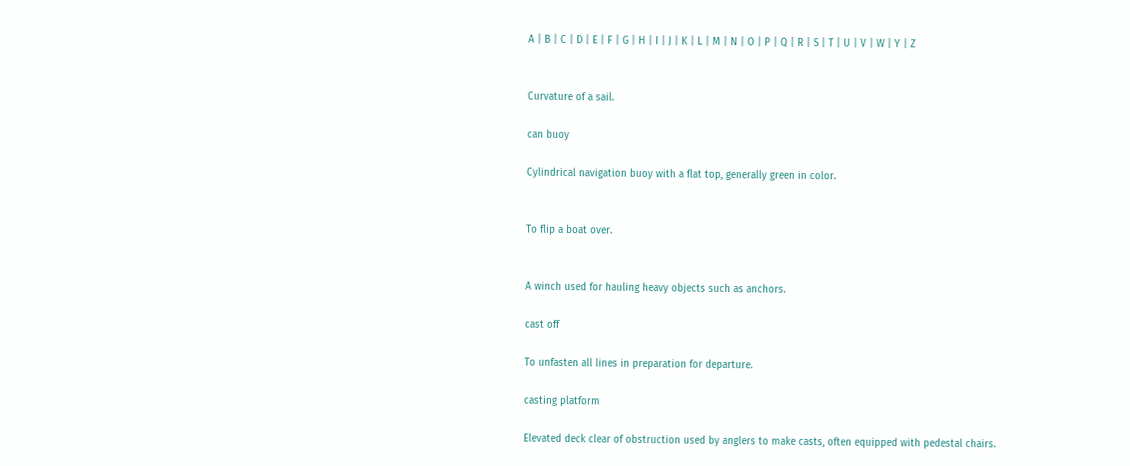A | B | C | D | E | F | G | H | I | J | K | L | M | N | O | P | Q | R | S | T | U | V | W | Y | Z


Curvature of a sail.

can buoy

Cylindrical navigation buoy with a flat top, generally green in color.


To flip a boat over.


A winch used for hauling heavy objects such as anchors.

cast off

To unfasten all lines in preparation for departure.

casting platform

Elevated deck clear of obstruction used by anglers to make casts, often equipped with pedestal chairs.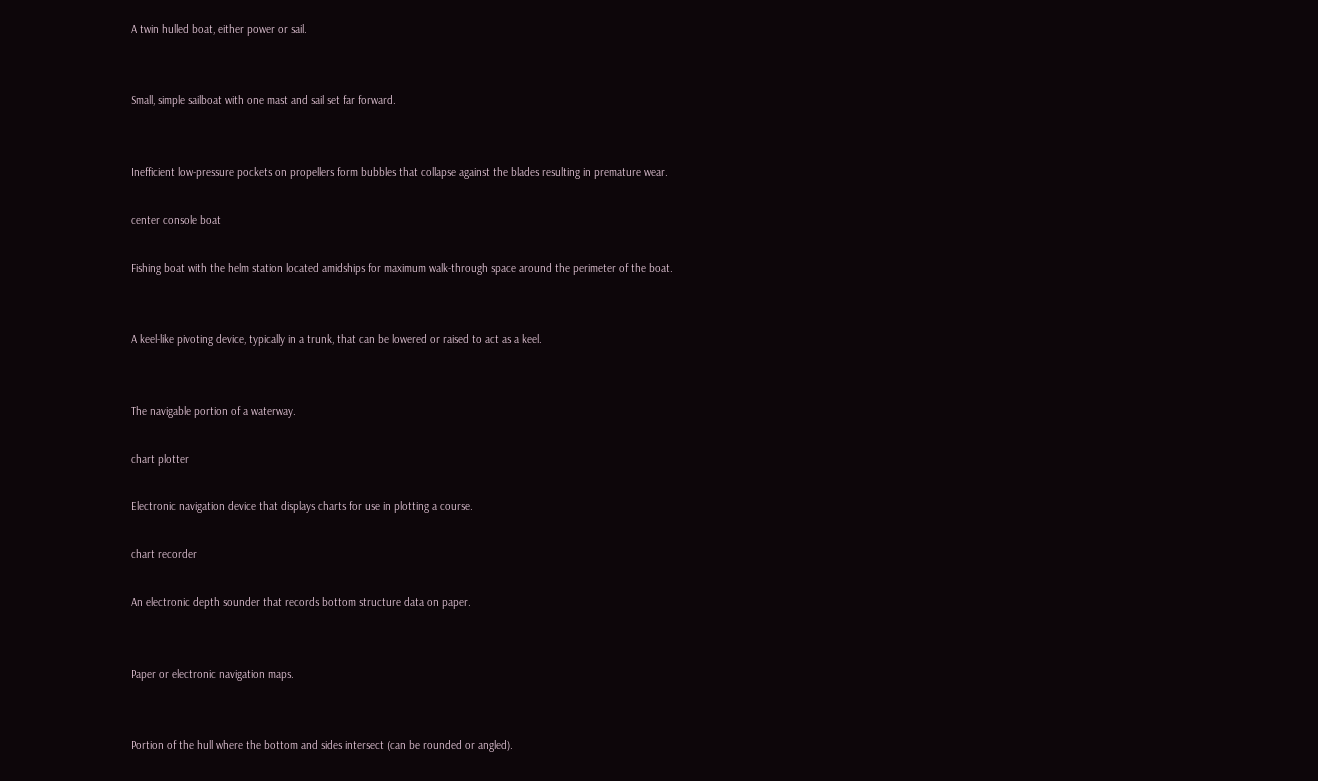A twin hulled boat, either power or sail.


Small, simple sailboat with one mast and sail set far forward.


Inefficient low-pressure pockets on propellers form bubbles that collapse against the blades resulting in premature wear.

center console boat

Fishing boat with the helm station located amidships for maximum walk-through space around the perimeter of the boat.


A keel-like pivoting device, typically in a trunk, that can be lowered or raised to act as a keel.


The navigable portion of a waterway.

chart plotter

Electronic navigation device that displays charts for use in plotting a course.

chart recorder

An electronic depth sounder that records bottom structure data on paper.


Paper or electronic navigation maps.


Portion of the hull where the bottom and sides intersect (can be rounded or angled).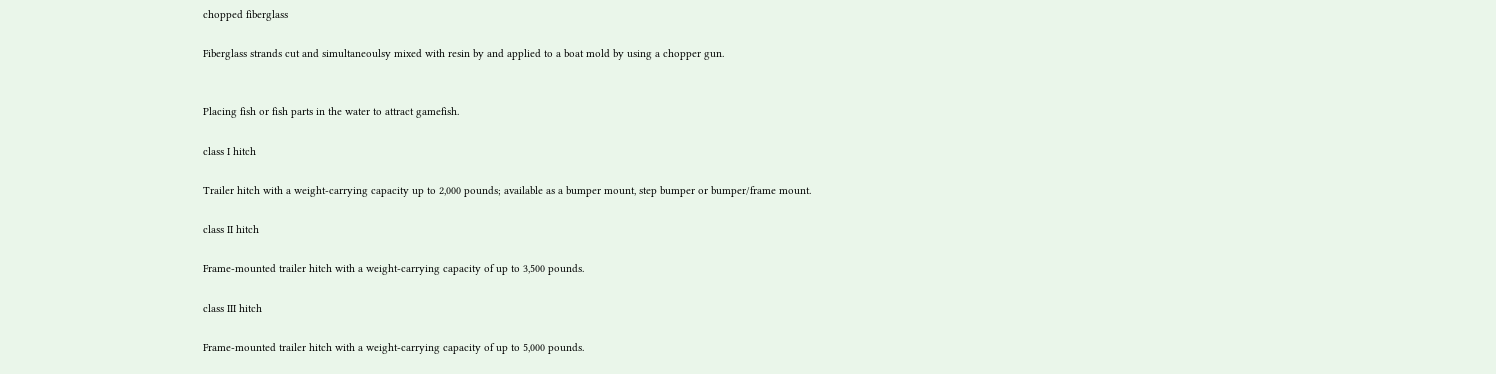chopped fiberglass

Fiberglass strands cut and simultaneoulsy mixed with resin by and applied to a boat mold by using a chopper gun.


Placing fish or fish parts in the water to attract gamefish.

class I hitch

Trailer hitch with a weight-carrying capacity up to 2,000 pounds; available as a bumper mount, step bumper or bumper/frame mount.

class II hitch

Frame-mounted trailer hitch with a weight-carrying capacity of up to 3,500 pounds.

class III hitch

Frame-mounted trailer hitch with a weight-carrying capacity of up to 5,000 pounds.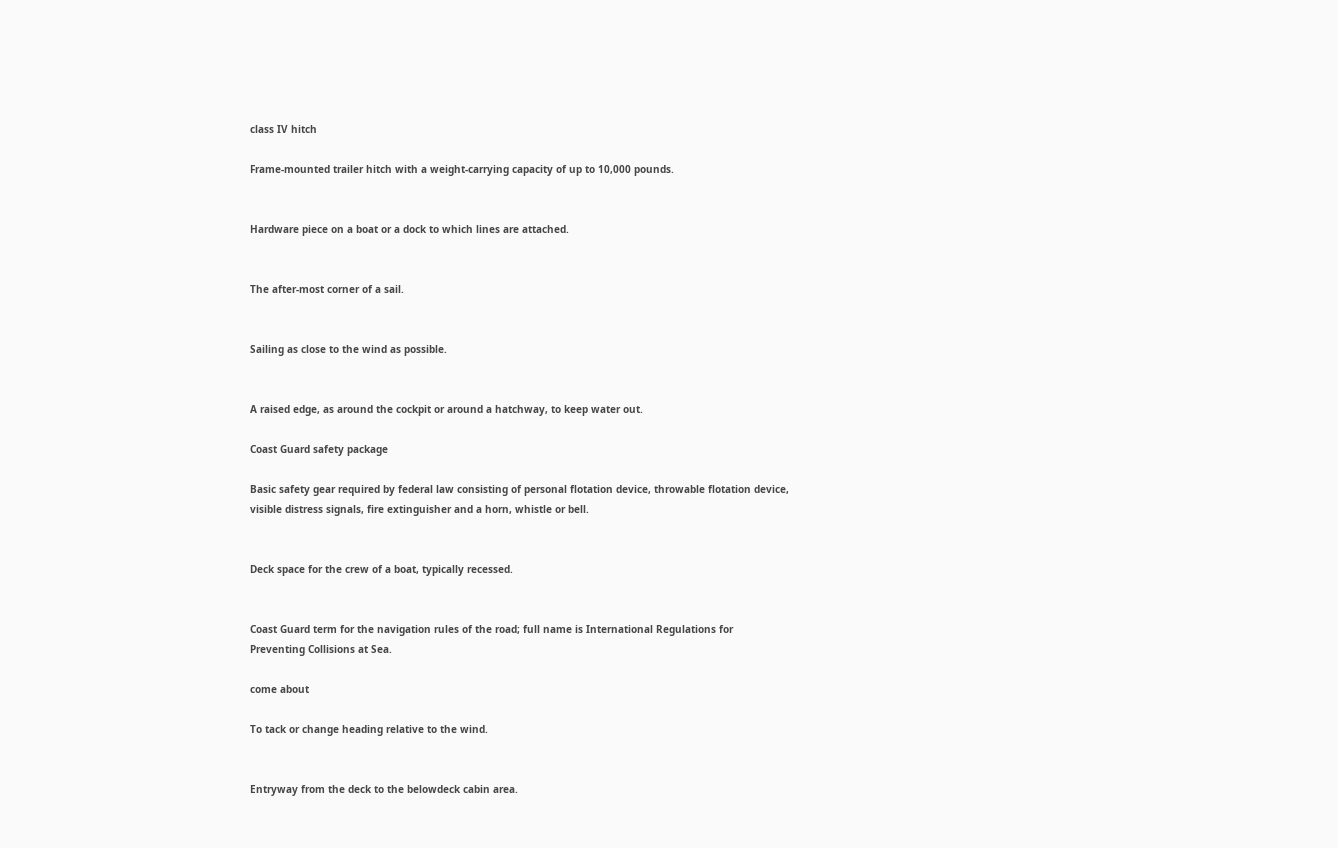class IV hitch

Frame-mounted trailer hitch with a weight-carrying capacity of up to 10,000 pounds.


Hardware piece on a boat or a dock to which lines are attached.


The after-most corner of a sail.


Sailing as close to the wind as possible.


A raised edge, as around the cockpit or around a hatchway, to keep water out.

Coast Guard safety package

Basic safety gear required by federal law consisting of personal flotation device, throwable flotation device, visible distress signals, fire extinguisher and a horn, whistle or bell.


Deck space for the crew of a boat, typically recessed.


Coast Guard term for the navigation rules of the road; full name is International Regulations for Preventing Collisions at Sea.

come about

To tack or change heading relative to the wind.


Entryway from the deck to the belowdeck cabin area.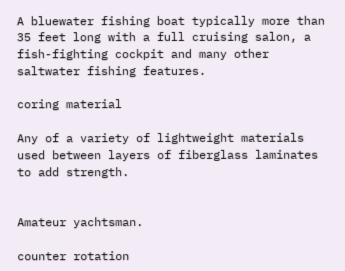A bluewater fishing boat typically more than 35 feet long with a full cruising salon, a fish-fighting cockpit and many other saltwater fishing features.

coring material

Any of a variety of lightweight materials used between layers of fiberglass laminates to add strength.


Amateur yachtsman.

counter rotation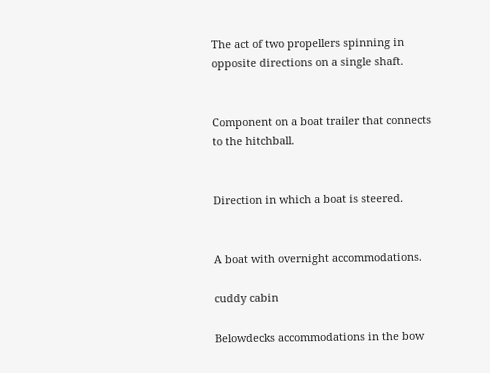The act of two propellers spinning in opposite directions on a single shaft.


Component on a boat trailer that connects to the hitchball.


Direction in which a boat is steered.


A boat with overnight accommodations.

cuddy cabin

Belowdecks accommodations in the bow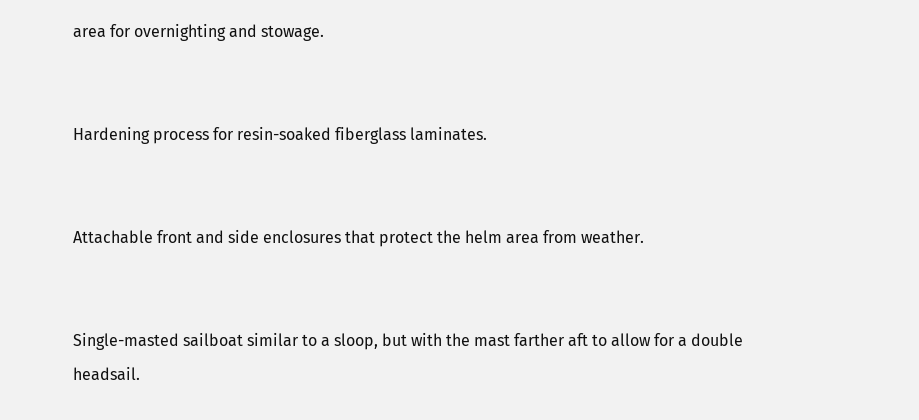area for overnighting and stowage.


Hardening process for resin-soaked fiberglass laminates.


Attachable front and side enclosures that protect the helm area from weather.


Single-masted sailboat similar to a sloop, but with the mast farther aft to allow for a double headsail.